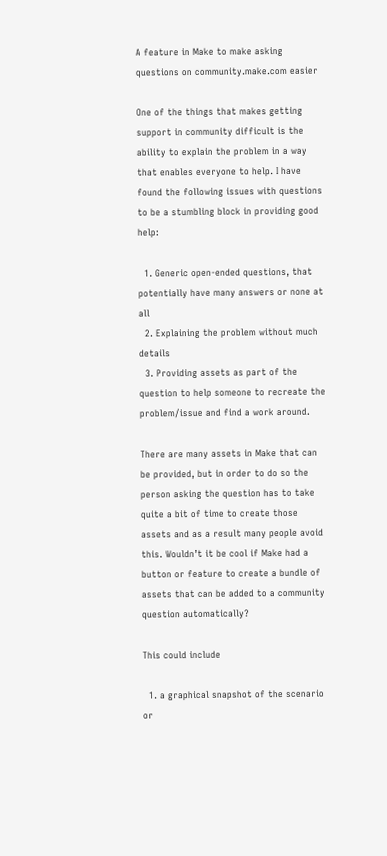A feature in Make to make asking questions on community.make.com easier

One of the things that makes getting support in community difficult is the ability to explain the problem in a way that enables everyone to help. I have found the following issues with questions to be a stumbling block in providing good help:

  1. Generic open-ended questions, that potentially have many answers or none at all
  2. Explaining the problem without much details
  3. Providing assets as part of the question to help someone to recreate the problem/issue and find a work around.

There are many assets in Make that can be provided, but in order to do so the person asking the question has to take quite a bit of time to create those assets and as a result many people avoid this. Wouldn’t it be cool if Make had a button or feature to create a bundle of assets that can be added to a community question automatically?

This could include

  1. a graphical snapshot of the scenario or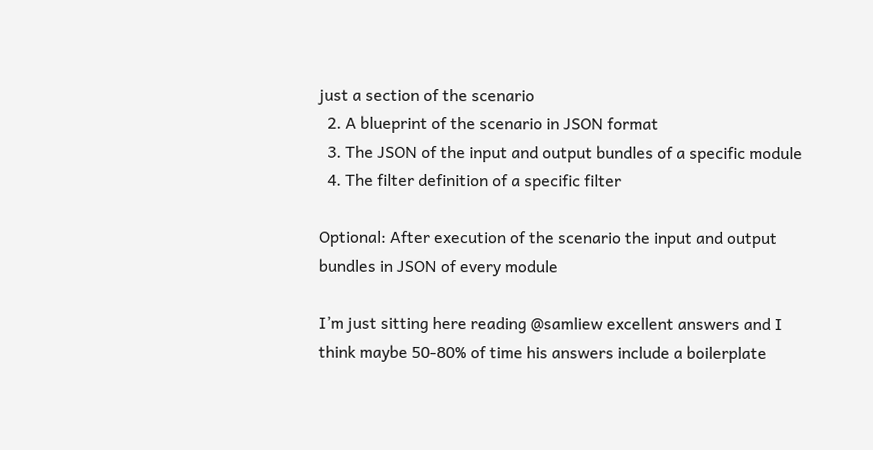just a section of the scenario
  2. A blueprint of the scenario in JSON format
  3. The JSON of the input and output bundles of a specific module
  4. The filter definition of a specific filter

Optional: After execution of the scenario the input and output bundles in JSON of every module

I’m just sitting here reading @samliew excellent answers and I think maybe 50-80% of time his answers include a boilerplate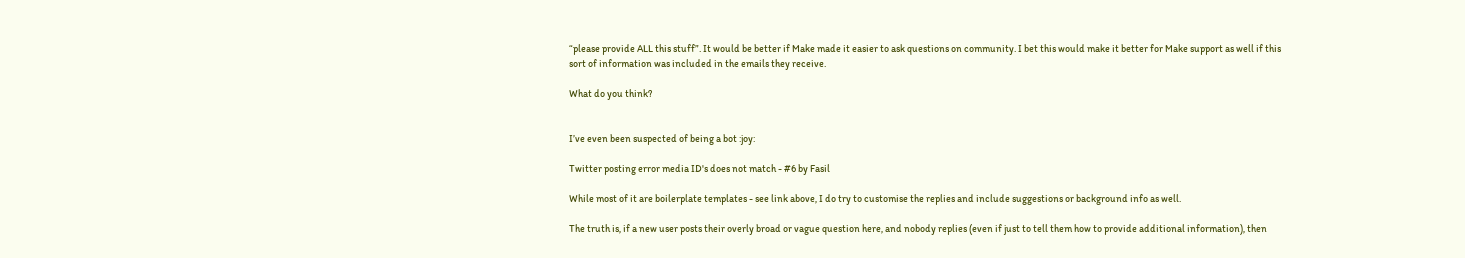“please provide ALL this stuff”. It would be better if Make made it easier to ask questions on community. I bet this would make it better for Make support as well if this sort of information was included in the emails they receive.

What do you think?


I’ve even been suspected of being a bot :joy:

Twitter posting error media ID's does not match - #6 by Fasil

While most of it are boilerplate templates - see link above, I do try to customise the replies and include suggestions or background info as well.

The truth is, if a new user posts their overly broad or vague question here, and nobody replies (even if just to tell them how to provide additional information), then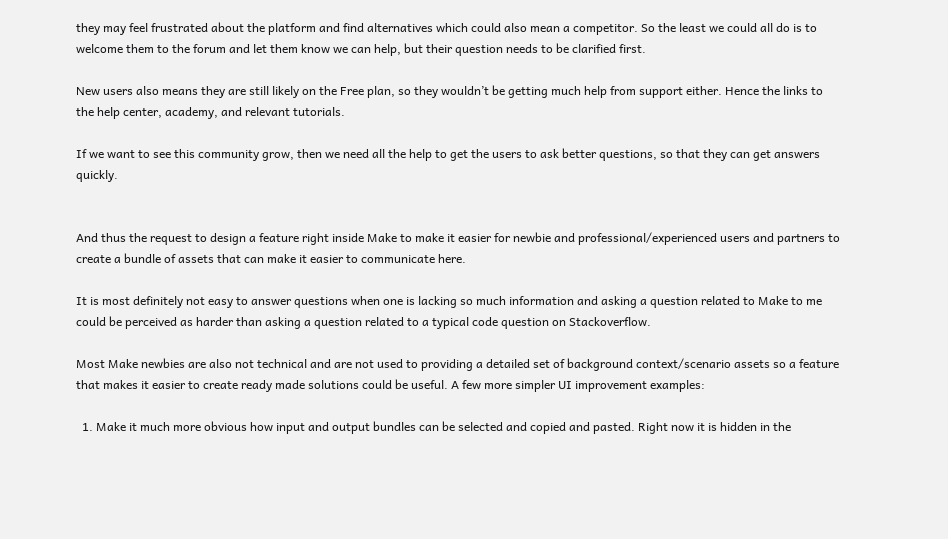they may feel frustrated about the platform and find alternatives which could also mean a competitor. So the least we could all do is to welcome them to the forum and let them know we can help, but their question needs to be clarified first.

New users also means they are still likely on the Free plan, so they wouldn’t be getting much help from support either. Hence the links to the help center, academy, and relevant tutorials.

If we want to see this community grow, then we need all the help to get the users to ask better questions, so that they can get answers quickly.


And thus the request to design a feature right inside Make to make it easier for newbie and professional/experienced users and partners to create a bundle of assets that can make it easier to communicate here.

It is most definitely not easy to answer questions when one is lacking so much information and asking a question related to Make to me could be perceived as harder than asking a question related to a typical code question on Stackoverflow.

Most Make newbies are also not technical and are not used to providing a detailed set of background context/scenario assets so a feature that makes it easier to create ready made solutions could be useful. A few more simpler UI improvement examples:

  1. Make it much more obvious how input and output bundles can be selected and copied and pasted. Right now it is hidden in the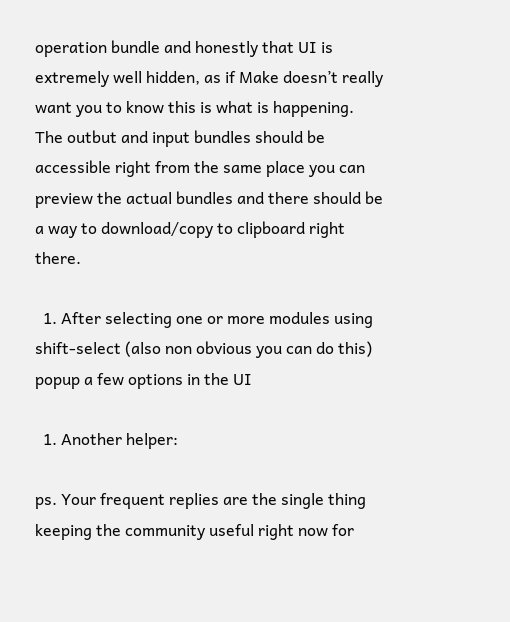operation bundle and honestly that UI is extremely well hidden, as if Make doesn’t really want you to know this is what is happening. The outbut and input bundles should be accessible right from the same place you can preview the actual bundles and there should be a way to download/copy to clipboard right there.

  1. After selecting one or more modules using shift-select (also non obvious you can do this) popup a few options in the UI

  1. Another helper:

ps. Your frequent replies are the single thing keeping the community useful right now for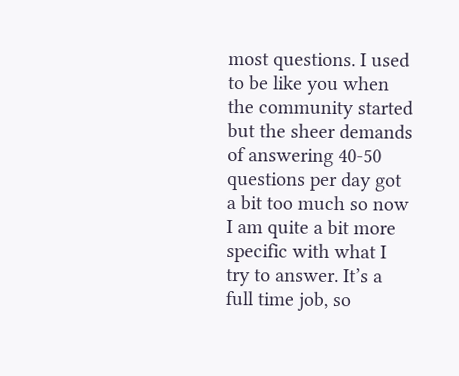most questions. I used to be like you when the community started but the sheer demands of answering 40-50 questions per day got a bit too much so now I am quite a bit more specific with what I try to answer. It’s a full time job, so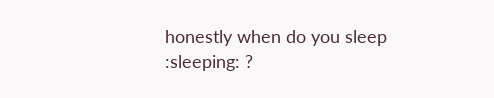honestly when do you sleep :sleeping: ?